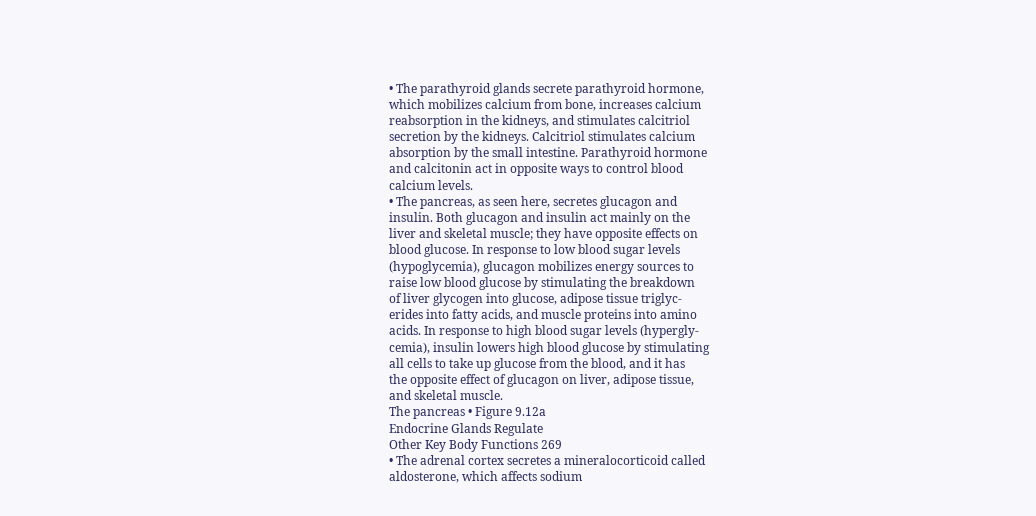• The parathyroid glands secrete parathyroid hormone,
which mobilizes calcium from bone, increases calcium
reabsorption in the kidneys, and stimulates calcitriol
secretion by the kidneys. Calcitriol stimulates calcium
absorption by the small intestine. Parathyroid hormone
and calcitonin act in opposite ways to control blood
calcium levels.
• The pancreas, as seen here, secretes glucagon and
insulin. Both glucagon and insulin act mainly on the
liver and skeletal muscle; they have opposite effects on
blood glucose. In response to low blood sugar levels
(hypoglycemia), glucagon mobilizes energy sources to
raise low blood glucose by stimulating the breakdown
of liver glycogen into glucose, adipose tissue triglyc-
erides into fatty acids, and muscle proteins into amino
acids. In response to high blood sugar levels (hypergly-
cemia), insulin lowers high blood glucose by stimulating
all cells to take up glucose from the blood, and it has
the opposite effect of glucagon on liver, adipose tissue,
and skeletal muscle.
The pancreas • Figure 9.12a
Endocrine Glands Regulate
Other Key Body Functions 269
• The adrenal cortex secretes a mineralocorticoid called
aldosterone, which affects sodium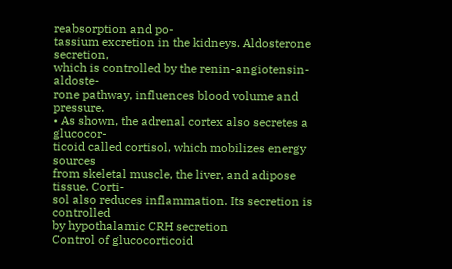reabsorption and po-
tassium excretion in the kidneys. Aldosterone secretion,
which is controlled by the renin-angiotensin-aldoste-
rone pathway, influences blood volume and pressure.
• As shown, the adrenal cortex also secretes a glucocor-
ticoid called cortisol, which mobilizes energy sources
from skeletal muscle, the liver, and adipose tissue. Corti-
sol also reduces inflammation. Its secretion is controlled
by hypothalamic CRH secretion
Control of glucocorticoid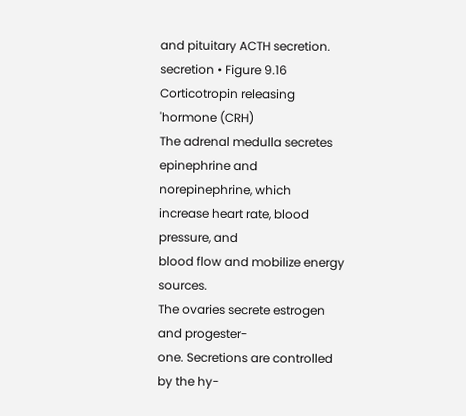and pituitary ACTH secretion.
secretion • Figure 9.16
Corticotropin releasing
'hormone (CRH)
The adrenal medulla secretes
epinephrine and norepinephrine, which
increase heart rate, blood pressure, and
blood flow and mobilize energy sources.
The ovaries secrete estrogen and progester-
one. Secretions are controlled by the hy-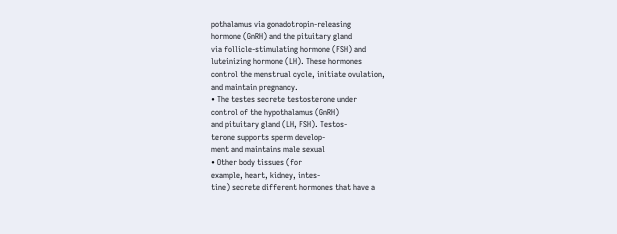pothalamus via gonadotropin-releasing
hormone (GnRH) and the pituitary gland
via follicle-stimulating hormone (FSH) and
luteinizing hormone (LH). These hormones
control the menstrual cycle, initiate ovulation,
and maintain pregnancy.
• The testes secrete testosterone under
control of the hypothalamus (GnRH)
and pituitary gland (LH, FSH). Testos-
terone supports sperm develop-
ment and maintains male sexual
• Other body tissues (for
example, heart, kidney, intes-
tine) secrete different hormones that have a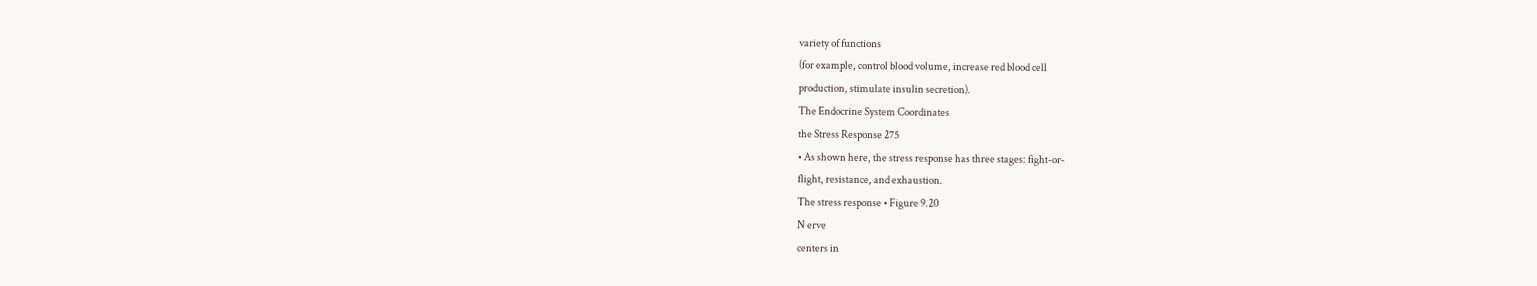variety of functions
(for example, control blood volume, increase red blood cell
production, stimulate insulin secretion).
The Endocrine System Coordinates
the Stress Response 275
• As shown here, the stress response has three stages: fight-or-
flight, resistance, and exhaustion.
The stress response • Figure 9.20
N erve
centers in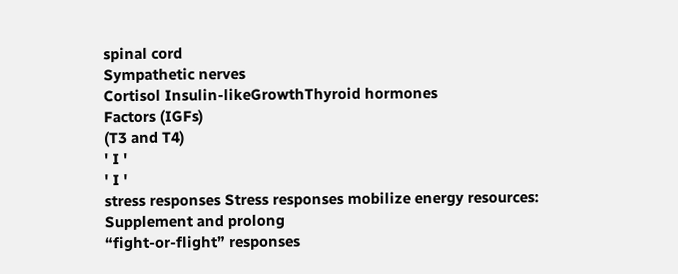spinal cord
Sympathetic nerves
Cortisol Insulin-likeGrowthThyroid hormones
Factors (IGFs)
(T3 and T4)
' I '
' I '
stress responses Stress responses mobilize energy resources:
Supplement and prolong
“fight-or-flight” responses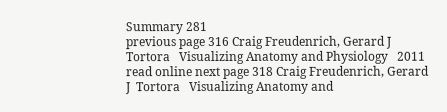Summary 281
previous page 316 Craig Freudenrich, Gerard J  Tortora   Visualizing Anatomy and Physiology   2011 read online next page 318 Craig Freudenrich, Gerard J  Tortora   Visualizing Anatomy and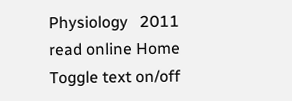Physiology   2011 read online Home Toggle text on/off